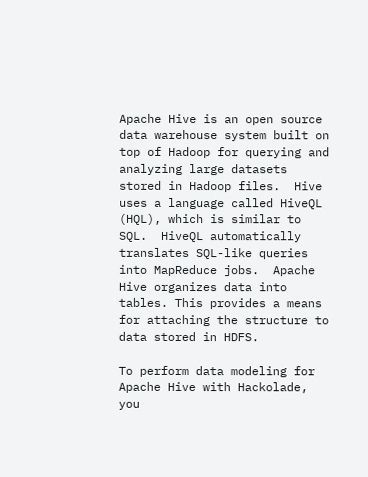Apache Hive is an open source data warehouse system built on top of Hadoop for querying and analyzing large datasets stored in Hadoop files.  Hive uses a language called HiveQL (HQL), which is similar to SQL.  HiveQL automatically translates SQL-like queries into MapReduce jobs.  Apache Hive organizes data into tables. This provides a means for attaching the structure to data stored in HDFS.

To perform data modeling for Apache Hive with Hackolade, you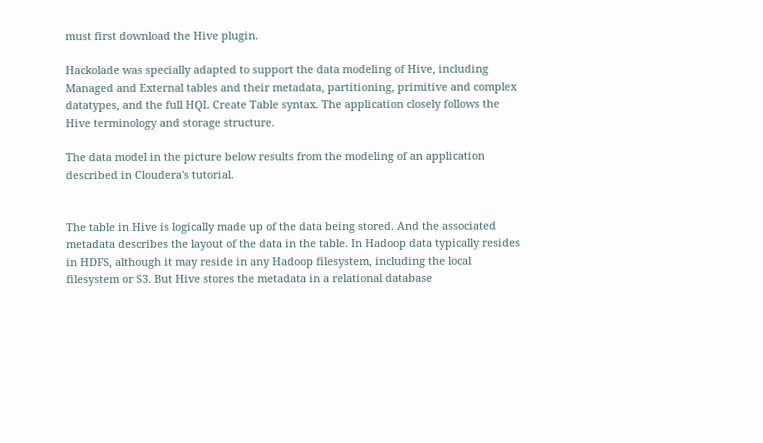must first download the Hive plugin.

Hackolade was specially adapted to support the data modeling of Hive, including Managed and External tables and their metadata, partitioning, primitive and complex datatypes, and the full HQL Create Table syntax. The application closely follows the Hive terminology and storage structure.

The data model in the picture below results from the modeling of an application described in Cloudera's tutorial.


The table in Hive is logically made up of the data being stored. And the associated metadata describes the layout of the data in the table. In Hadoop data typically resides in HDFS, although it may reside in any Hadoop filesystem, including the local filesystem or S3. But Hive stores the metadata in a relational database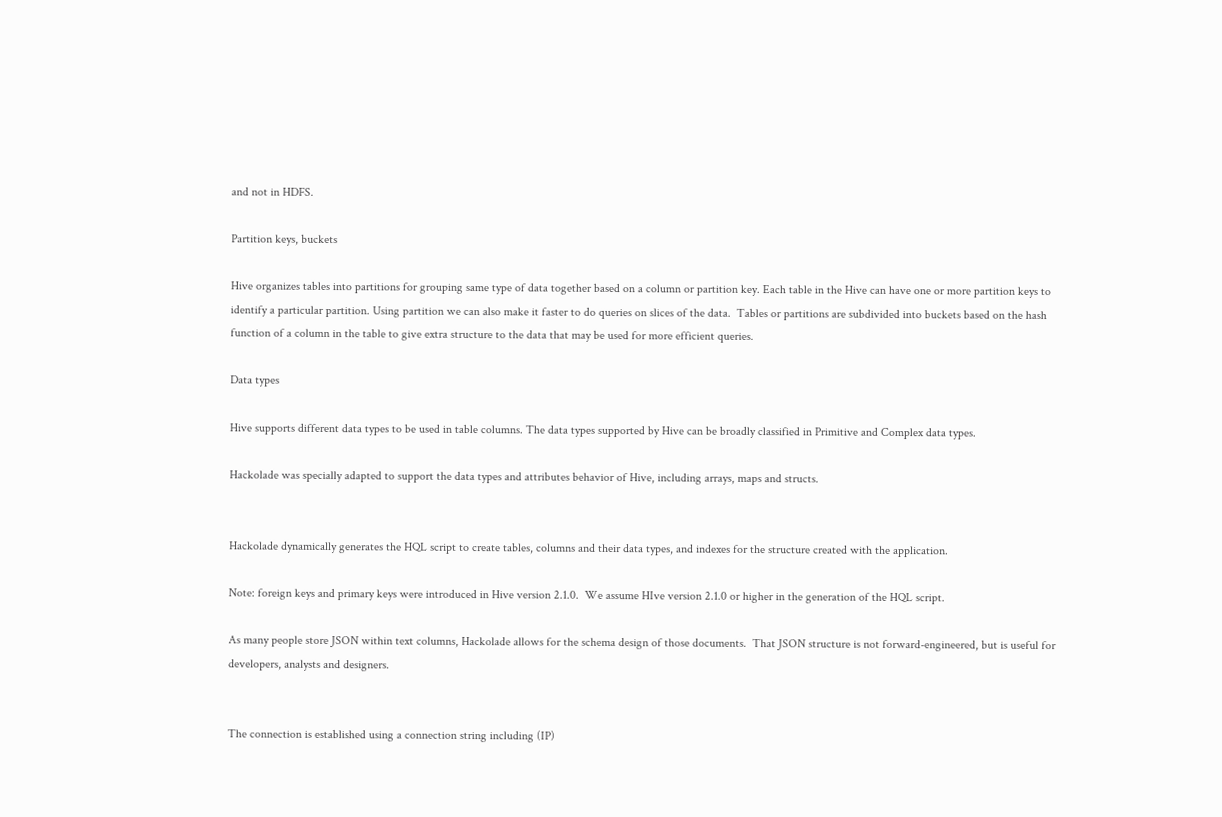and not in HDFS.

Partition keys, buckets

Hive organizes tables into partitions for grouping same type of data together based on a column or partition key. Each table in the Hive can have one or more partition keys to identify a particular partition. Using partition we can also make it faster to do queries on slices of the data.  Tables or partitions are subdivided into buckets based on the hash function of a column in the table to give extra structure to the data that may be used for more efficient queries.

Data types

Hive supports different data types to be used in table columns. The data types supported by Hive can be broadly classified in Primitive and Complex data types.

Hackolade was specially adapted to support the data types and attributes behavior of Hive, including arrays, maps and structs.


Hackolade dynamically generates the HQL script to create tables, columns and their data types, and indexes for the structure created with the application.

Note: foreign keys and primary keys were introduced in Hive version 2.1.0.  We assume HIve version 2.1.0 or higher in the generation of the HQL script.

As many people store JSON within text columns, Hackolade allows for the schema design of those documents.  That JSON structure is not forward-engineered, but is useful for developers, analysts and designers.


The connection is established using a connection string including (IP)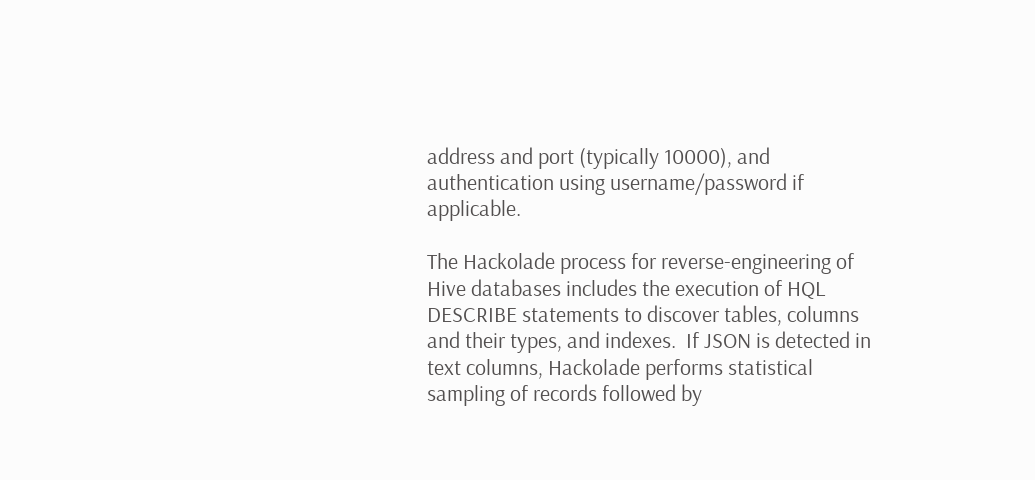address and port (typically 10000), and authentication using username/password if applicable.

The Hackolade process for reverse-engineering of Hive databases includes the execution of HQL DESCRIBE statements to discover tables, columns and their types, and indexes.  If JSON is detected in text columns, Hackolade performs statistical sampling of records followed by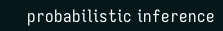probabilistic inference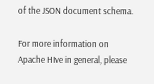of the JSON document schema.

For more information on Apache HIve in general, please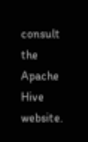consult the Apache Hive website.